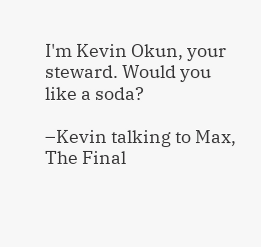I'm Kevin Okun, your steward. Would you like a soda?

–Kevin talking to Max, The Final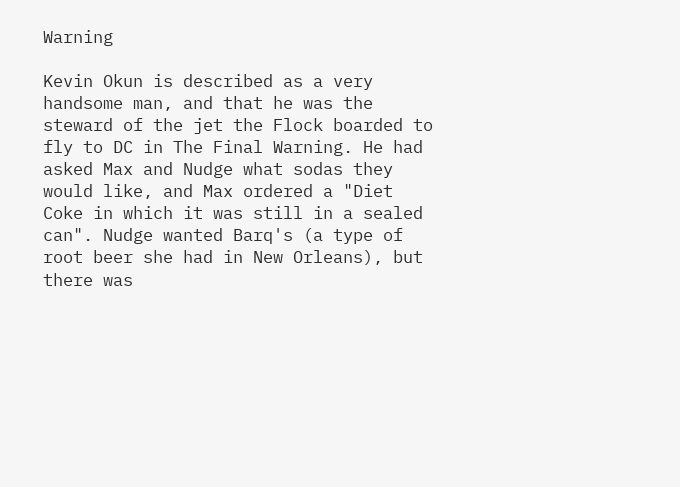Warning

Kevin Okun is described as a very handsome man, and that he was the steward of the jet the Flock boarded to fly to DC in The Final Warning. He had asked Max and Nudge what sodas they would like, and Max ordered a "Diet Coke in which it was still in a sealed can". Nudge wanted Barq's (a type of root beer she had in New Orleans), but there was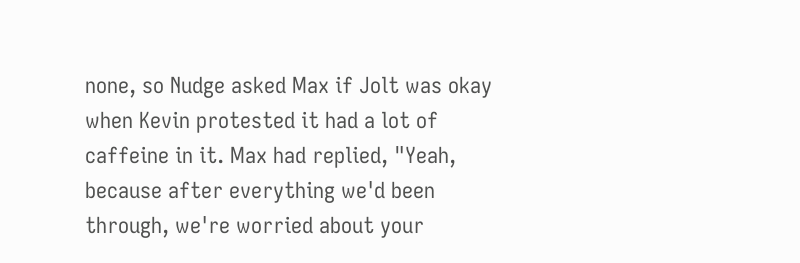none, so Nudge asked Max if Jolt was okay when Kevin protested it had a lot of caffeine in it. Max had replied, "Yeah, because after everything we'd been through, we're worried about your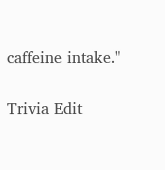caffeine intake."

Trivia Edit